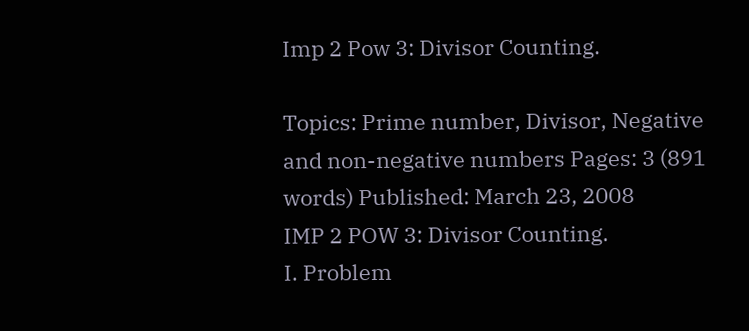Imp 2 Pow 3: Divisor Counting.

Topics: Prime number, Divisor, Negative and non-negative numbers Pages: 3 (891 words) Published: March 23, 2008
IMP 2 POW 3: Divisor Counting.
I. Problem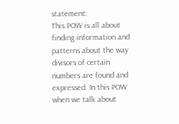statement:
This POW is all about finding information and patterns about the way divisors of certain numbers are found and expressed. In this POW when we talk about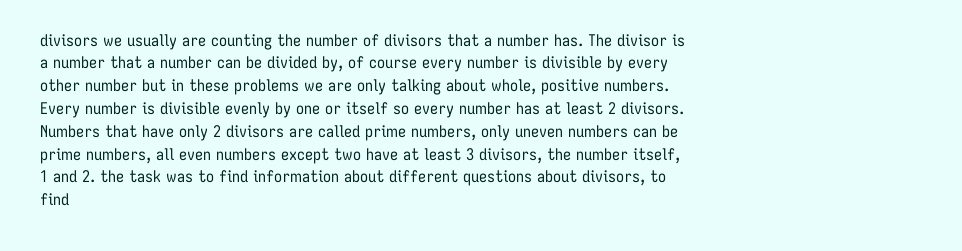divisors we usually are counting the number of divisors that a number has. The divisor is a number that a number can be divided by, of course every number is divisible by every other number but in these problems we are only talking about whole, positive numbers. Every number is divisible evenly by one or itself so every number has at least 2 divisors. Numbers that have only 2 divisors are called prime numbers, only uneven numbers can be prime numbers, all even numbers except two have at least 3 divisors, the number itself, 1 and 2. the task was to find information about different questions about divisors, to find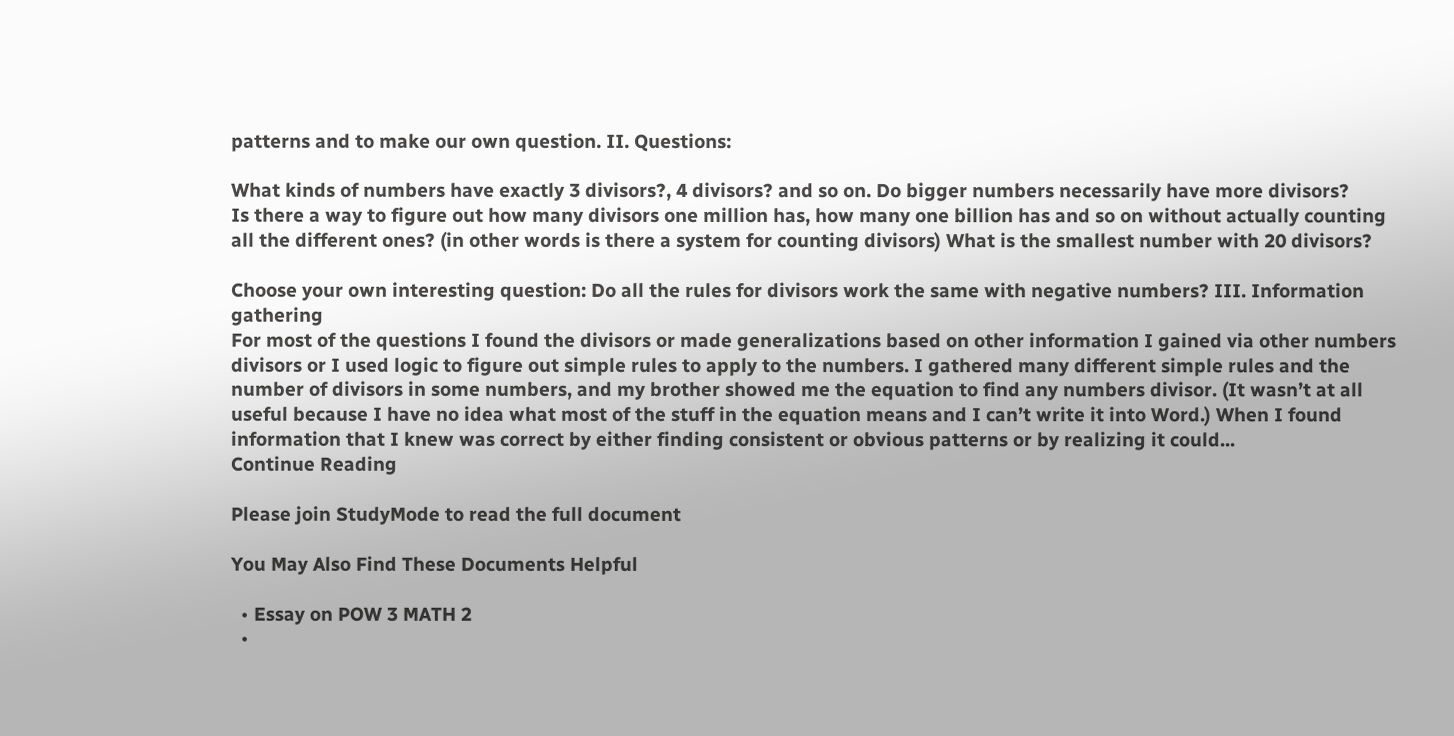patterns and to make our own question. II. Questions:

What kinds of numbers have exactly 3 divisors?, 4 divisors? and so on. Do bigger numbers necessarily have more divisors?
Is there a way to figure out how many divisors one million has, how many one billion has and so on without actually counting all the different ones? (in other words is there a system for counting divisors) What is the smallest number with 20 divisors?

Choose your own interesting question: Do all the rules for divisors work the same with negative numbers? III. Information gathering
For most of the questions I found the divisors or made generalizations based on other information I gained via other numbers divisors or I used logic to figure out simple rules to apply to the numbers. I gathered many different simple rules and the number of divisors in some numbers, and my brother showed me the equation to find any numbers divisor. (It wasn’t at all useful because I have no idea what most of the stuff in the equation means and I can’t write it into Word.) When I found information that I knew was correct by either finding consistent or obvious patterns or by realizing it could...
Continue Reading

Please join StudyMode to read the full document

You May Also Find These Documents Helpful

  • Essay on POW 3 MATH 2
  •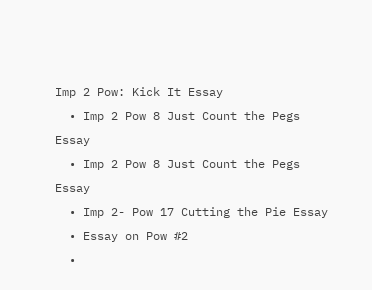Imp 2 Pow: Kick It Essay
  • Imp 2 Pow 8 Just Count the Pegs Essay
  • Imp 2 Pow 8 Just Count the Pegs Essay
  • Imp 2- Pow 17 Cutting the Pie Essay
  • Essay on Pow #2
  •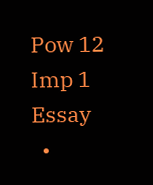Pow 12 Imp 1 Essay
  •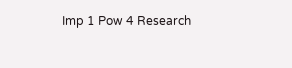Imp 1 Pow 4 Research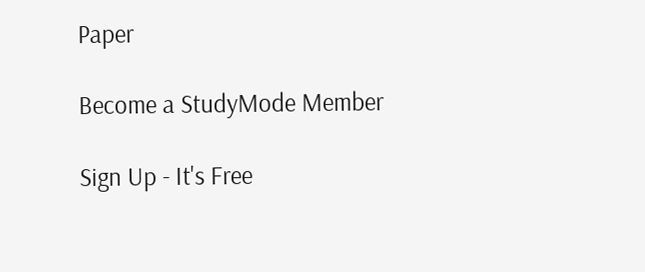Paper

Become a StudyMode Member

Sign Up - It's Free